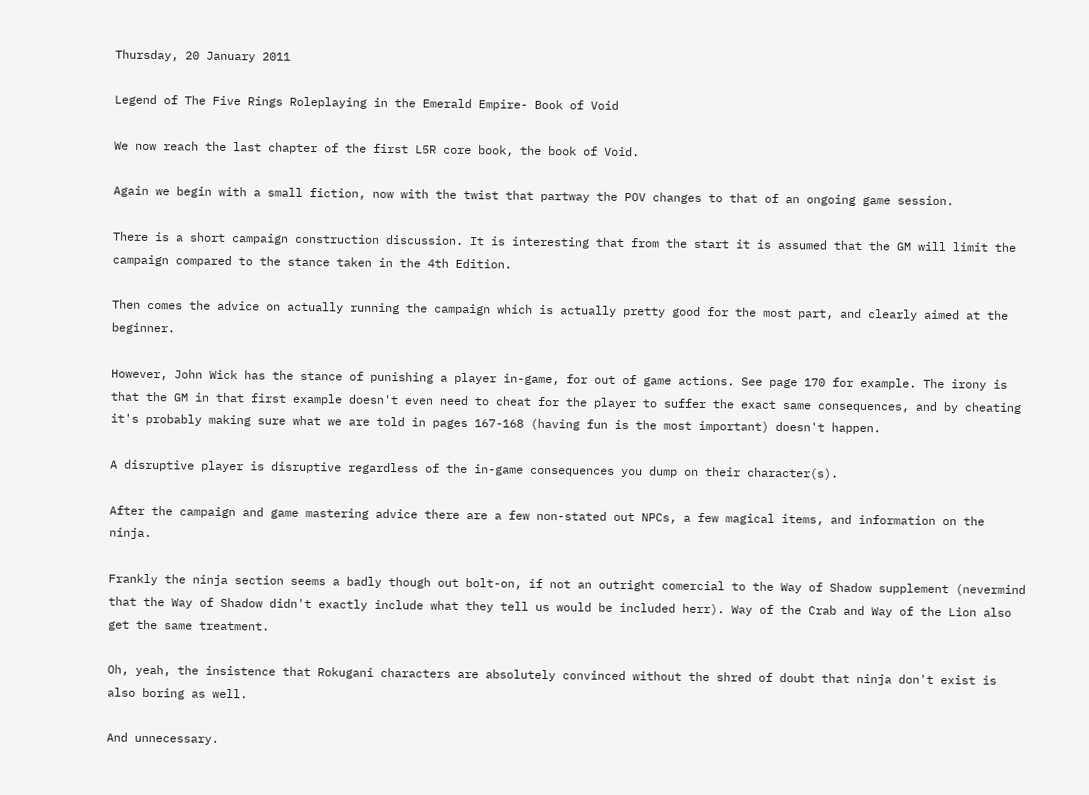Thursday, 20 January 2011

Legend of The Five Rings Roleplaying in the Emerald Empire- Book of Void

We now reach the last chapter of the first L5R core book, the book of Void.

Again we begin with a small fiction, now with the twist that partway the POV changes to that of an ongoing game session.

There is a short campaign construction discussion. It is interesting that from the start it is assumed that the GM will limit the campaign compared to the stance taken in the 4th Edition.

Then comes the advice on actually running the campaign which is actually pretty good for the most part, and clearly aimed at the beginner.

However, John Wick has the stance of punishing a player in-game, for out of game actions. See page 170 for example. The irony is that the GM in that first example doesn't even need to cheat for the player to suffer the exact same consequences, and by cheating it's probably making sure what we are told in pages 167-168 (having fun is the most important) doesn't happen.

A disruptive player is disruptive regardless of the in-game consequences you dump on their character(s).

After the campaign and game mastering advice there are a few non-stated out NPCs, a few magical items, and information on the ninja.

Frankly the ninja section seems a badly though out bolt-on, if not an outright comercial to the Way of Shadow supplement (nevermind that the Way of Shadow didn't exactly include what they tell us would be included herr). Way of the Crab and Way of the Lion also get the same treatment.

Oh, yeah, the insistence that Rokugani characters are absolutely convinced without the shred of doubt that ninja don't exist is also boring as well.

And unnecessary.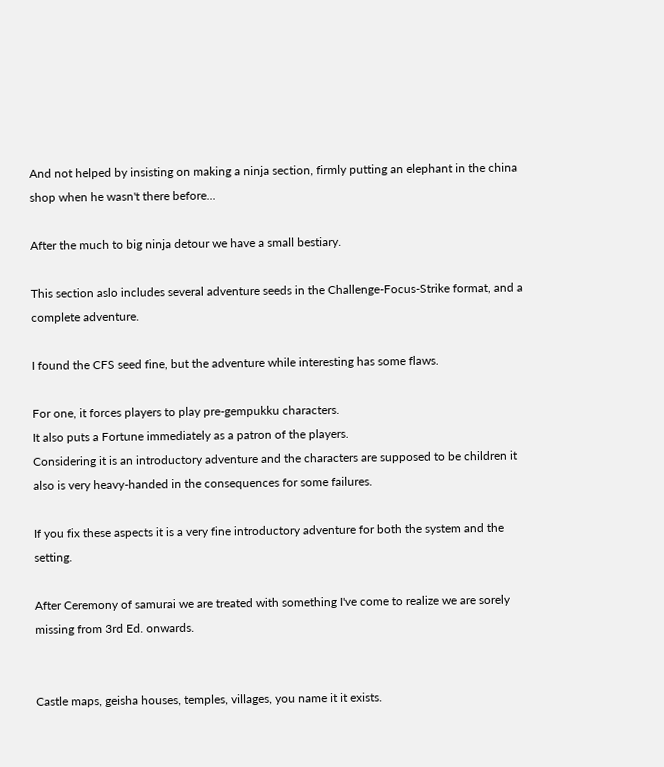And not helped by insisting on making a ninja section, firmly putting an elephant in the china shop when he wasn't there before...

After the much to big ninja detour we have a small bestiary.

This section aslo includes several adventure seeds in the Challenge-Focus-Strike format, and a complete adventure.

I found the CFS seed fine, but the adventure while interesting has some flaws.

For one, it forces players to play pre-gempukku characters.
It also puts a Fortune immediately as a patron of the players.
Considering it is an introductory adventure and the characters are supposed to be children it also is very heavy-handed in the consequences for some failures.

If you fix these aspects it is a very fine introductory adventure for both the system and the setting.

After Ceremony of samurai we are treated with something I've come to realize we are sorely missing from 3rd Ed. onwards.


Castle maps, geisha houses, temples, villages, you name it it exists.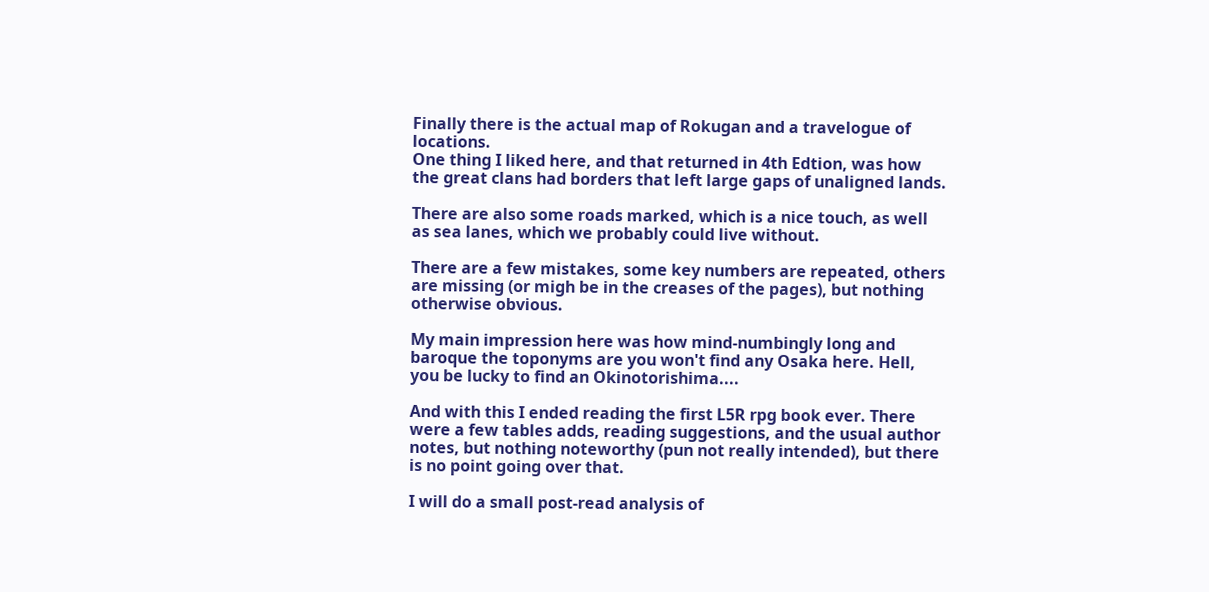Finally there is the actual map of Rokugan and a travelogue of locations.
One thing I liked here, and that returned in 4th Edtion, was how the great clans had borders that left large gaps of unaligned lands.

There are also some roads marked, which is a nice touch, as well as sea lanes, which we probably could live without.

There are a few mistakes, some key numbers are repeated, others are missing (or migh be in the creases of the pages), but nothing otherwise obvious.

My main impression here was how mind-numbingly long and baroque the toponyms are you won't find any Osaka here. Hell, you be lucky to find an Okinotorishima....

And with this I ended reading the first L5R rpg book ever. There were a few tables adds, reading suggestions, and the usual author notes, but nothing noteworthy (pun not really intended), but there is no point going over that.

I will do a small post-read analysis of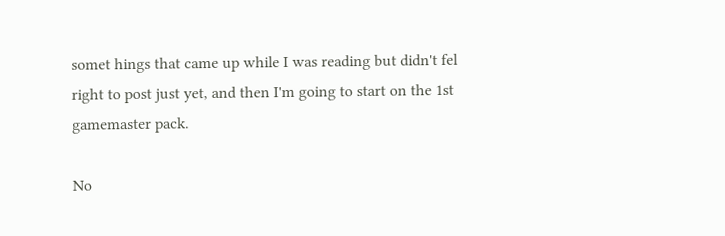somet hings that came up while I was reading but didn't fel right to post just yet, and then I'm going to start on the 1st gamemaster pack.

No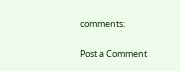comments:

Post a Comment